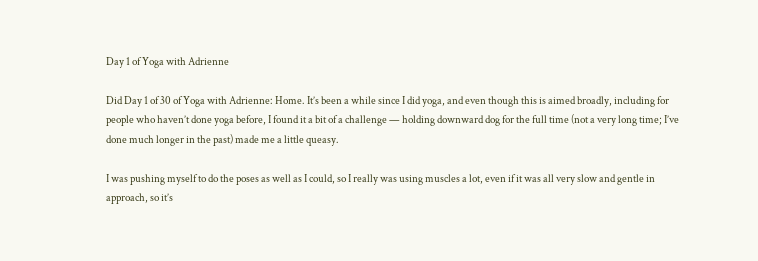Day 1 of Yoga with Adrienne

Did Day 1 of 30 of Yoga with Adrienne: Home. It’s been a while since I did yoga, and even though this is aimed broadly, including for people who haven’t done yoga before, I found it a bit of a challenge — holding downward dog for the full time (not a very long time; I’ve done much longer in the past) made me a little queasy.

I was pushing myself to do the poses as well as I could, so I really was using muscles a lot, even if it was all very slow and gentle in approach, so it’s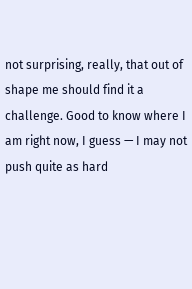not surprising, really, that out of shape me should find it a challenge. Good to know where I am right now, I guess — I may not push quite as hard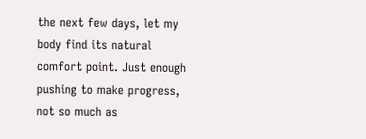the next few days, let my body find its natural comfort point. Just enough pushing to make progress, not so much as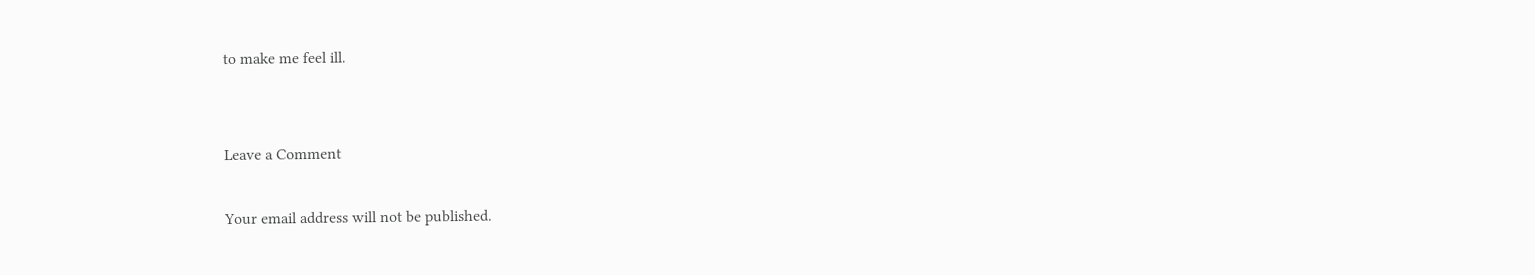to make me feel ill.


Leave a Comment

Your email address will not be published.